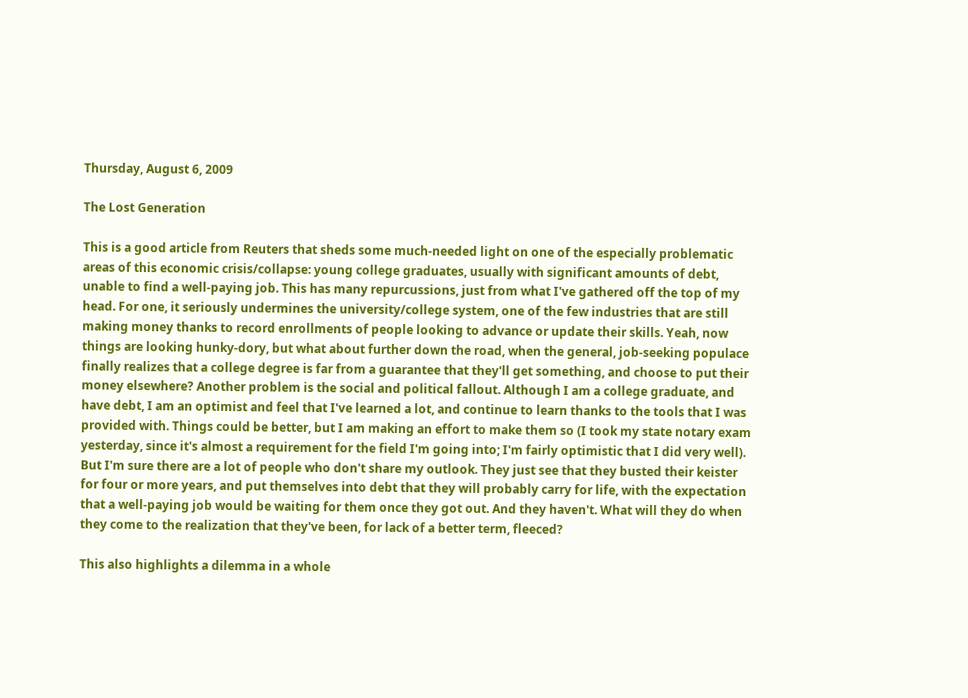Thursday, August 6, 2009

The Lost Generation

This is a good article from Reuters that sheds some much-needed light on one of the especially problematic areas of this economic crisis/collapse: young college graduates, usually with significant amounts of debt, unable to find a well-paying job. This has many repurcussions, just from what I've gathered off the top of my head. For one, it seriously undermines the university/college system, one of the few industries that are still making money thanks to record enrollments of people looking to advance or update their skills. Yeah, now things are looking hunky-dory, but what about further down the road, when the general, job-seeking populace finally realizes that a college degree is far from a guarantee that they'll get something, and choose to put their money elsewhere? Another problem is the social and political fallout. Although I am a college graduate, and have debt, I am an optimist and feel that I've learned a lot, and continue to learn thanks to the tools that I was provided with. Things could be better, but I am making an effort to make them so (I took my state notary exam yesterday, since it's almost a requirement for the field I'm going into; I'm fairly optimistic that I did very well). But I'm sure there are a lot of people who don't share my outlook. They just see that they busted their keister for four or more years, and put themselves into debt that they will probably carry for life, with the expectation that a well-paying job would be waiting for them once they got out. And they haven't. What will they do when they come to the realization that they've been, for lack of a better term, fleeced?

This also highlights a dilemma in a whole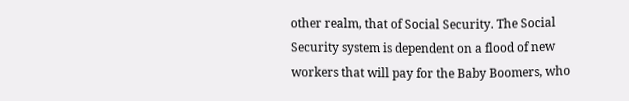other realm, that of Social Security. The Social Security system is dependent on a flood of new workers that will pay for the Baby Boomers, who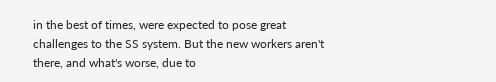in the best of times, were expected to pose great challenges to the SS system. But the new workers aren't there, and what's worse, due to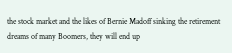the stock market and the likes of Bernie Madoff sinking the retirement dreams of many Boomers, they will end up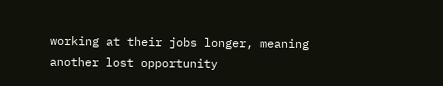working at their jobs longer, meaning another lost opportunity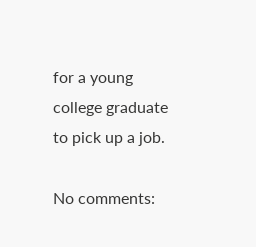for a young college graduate to pick up a job.

No comments: